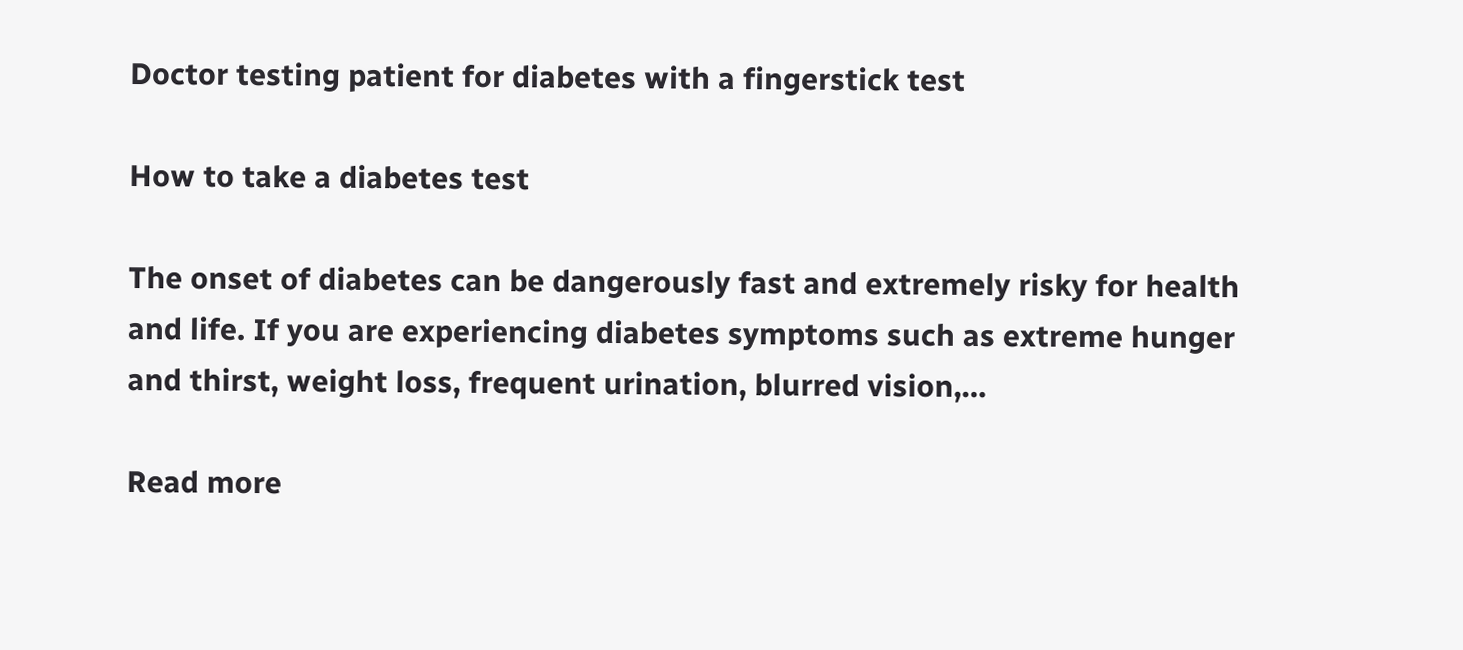Doctor testing patient for diabetes with a fingerstick test

How to take a diabetes test

The onset of diabetes can be dangerously fast and extremely risky for health and life. If you are experiencing diabetes symptoms such as extreme hunger and thirst, weight loss, frequent urination, blurred vision,…

Read more